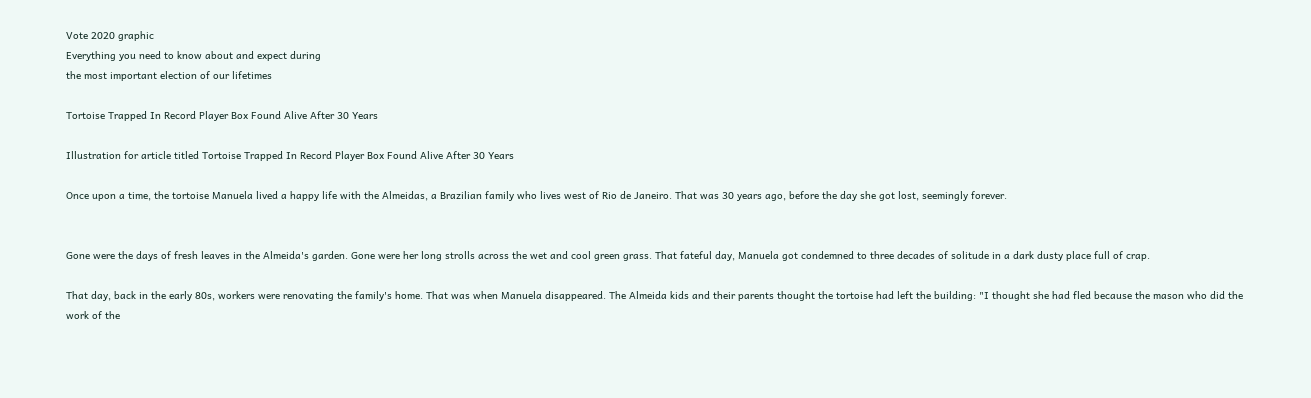Vote 2020 graphic
Everything you need to know about and expect during
the most important election of our lifetimes

Tortoise Trapped In Record Player Box Found Alive After 30 Years

Illustration for article titled Tortoise Trapped In Record Player Box Found Alive After 30 Years

Once upon a time, the tortoise Manuela lived a happy life with the Almeidas, a Brazilian family who lives west of Rio de Janeiro. That was 30 years ago, before the day she got lost, seemingly forever.


Gone were the days of fresh leaves in the Almeida's garden. Gone were her long strolls across the wet and cool green grass. That fateful day, Manuela got condemned to three decades of solitude in a dark dusty place full of crap.

That day, back in the early 80s, workers were renovating the family's home. That was when Manuela disappeared. The Almeida kids and their parents thought the tortoise had left the building: "I thought she had fled because the mason who did the work of the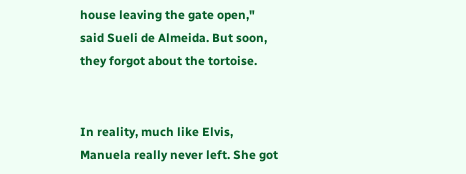house leaving the gate open," said Sueli de Almeida. But soon, they forgot about the tortoise.


In reality, much like Elvis, Manuela really never left. She got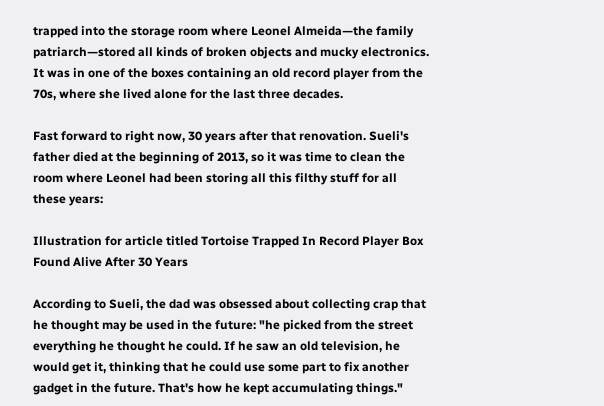trapped into the storage room where Leonel Almeida—the family patriarch—stored all kinds of broken objects and mucky electronics. It was in one of the boxes containing an old record player from the 70s, where she lived alone for the last three decades.

Fast forward to right now, 30 years after that renovation. Sueli's father died at the beginning of 2013, so it was time to clean the room where Leonel had been storing all this filthy stuff for all these years:

Illustration for article titled Tortoise Trapped In Record Player Box Found Alive After 30 Years

According to Sueli, the dad was obsessed about collecting crap that he thought may be used in the future: "he picked from the street everything he thought he could. If he saw an old television, he would get it, thinking that he could use some part to fix another gadget in the future. That's how he kept accumulating things."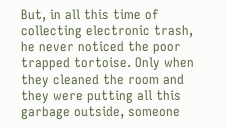But, in all this time of collecting electronic trash, he never noticed the poor trapped tortoise. Only when they cleaned the room and they were putting all this garbage outside, someone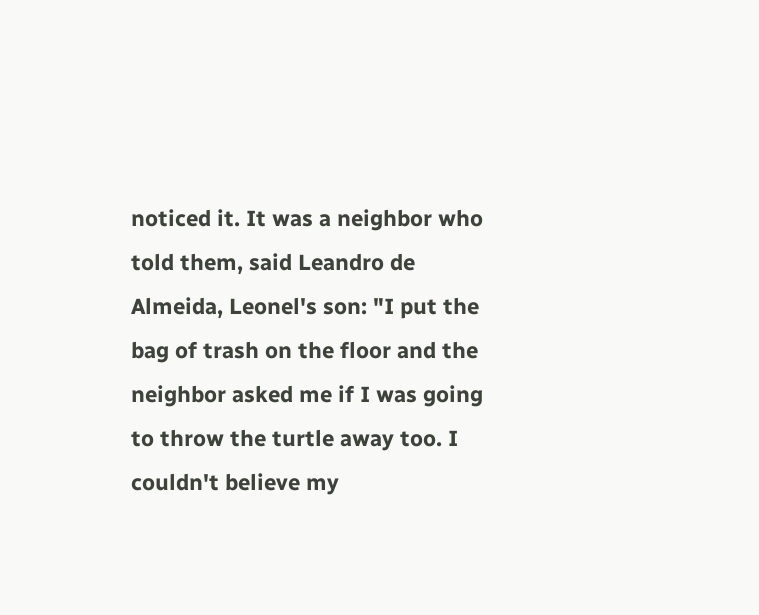noticed it. It was a neighbor who told them, said Leandro de Almeida, Leonel's son: "I put the bag of trash on the floor and the neighbor asked me if I was going to throw the turtle away too. I couldn't believe my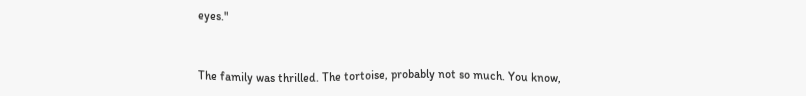eyes."


The family was thrilled. The tortoise, probably not so much. You know,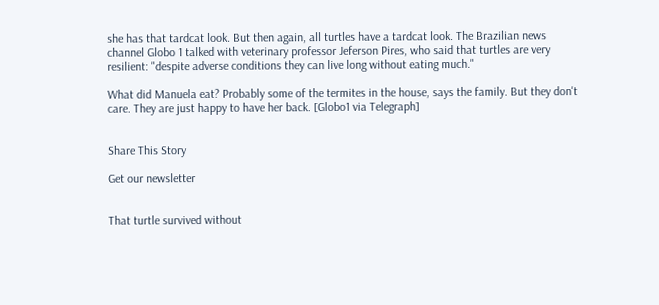she has that tardcat look. But then again, all turtles have a tardcat look. The Brazilian news channel Globo 1 talked with veterinary professor Jeferson Pires, who said that turtles are very resilient: "despite adverse conditions they can live long without eating much."

What did Manuela eat? Probably some of the termites in the house, says the family. But they don't care. They are just happy to have her back. [Globo1 via Telegraph]


Share This Story

Get our newsletter


That turtle survived without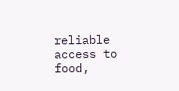reliable access to food,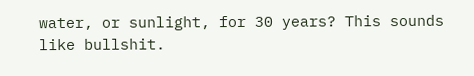water, or sunlight, for 30 years? This sounds like bullshit.